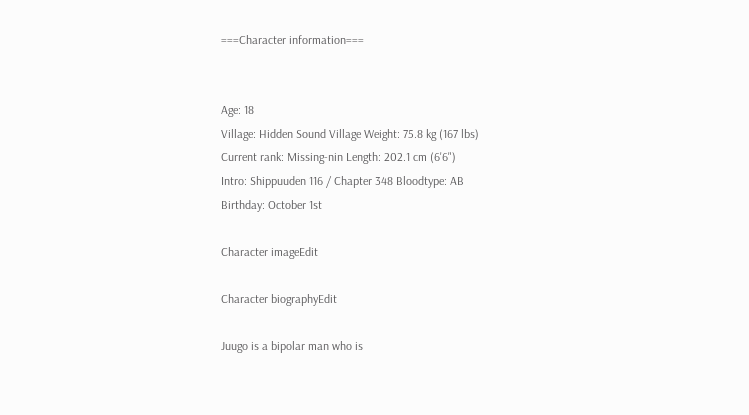===Character information===


Age: 18
Village: Hidden Sound Village Weight: 75.8 kg (167 lbs)
Current rank: Missing-nin Length: 202.1 cm (6'6")
Intro: Shippuuden 116 / Chapter 348 Bloodtype: AB
Birthday: October 1st

Character imageEdit

Character biographyEdit

Juugo is a bipolar man who is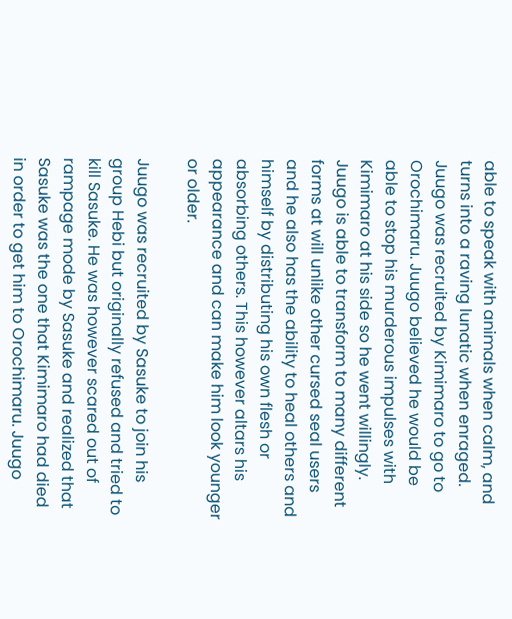able to speak with animals when calm, and turns into a raving lunatic when enraged. Juugo was recruited by Kimimaro to go to Orochimaru. Juugo believed he would be able to stop his murderous impulses with Kimimaro at his side so he went willingly. Juugo is able to transform to many different forms at will unlike other cursed seal users and he also has the ability to heal others and himself by distributing his own flesh or absorbing others. This however altars his appearance and can make him look younger or older.

Juugo was recruited by Sasuke to join his group Hebi but originally refused and tried to kill Sasuke. He was however scared out of rampage mode by Sasuke and realized that Sasuke was the one that Kimimaro had died in order to get him to Orochimaru. Juugo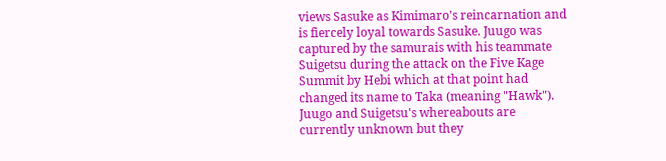views Sasuke as Kimimaro's reincarnation and is fiercely loyal towards Sasuke. Juugo was captured by the samurais with his teammate Suigetsu during the attack on the Five Kage Summit by Hebi which at that point had changed its name to Taka (meaning "Hawk"). Juugo and Suigetsu's whereabouts are currently unknown but they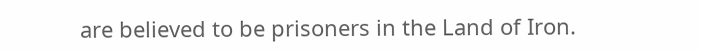are believed to be prisoners in the Land of Iron.